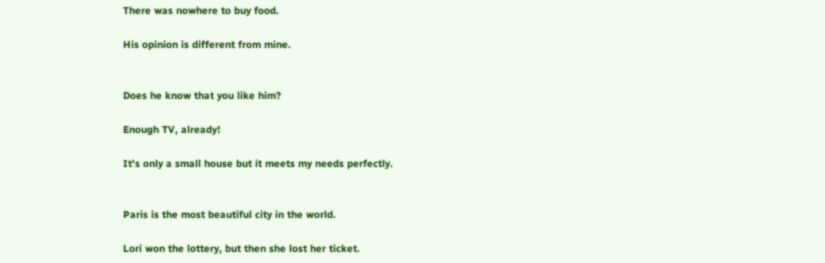There was nowhere to buy food.

His opinion is different from mine.


Does he know that you like him?

Enough TV, already!

It's only a small house but it meets my needs perfectly.


Paris is the most beautiful city in the world.

Lori won the lottery, but then she lost her ticket.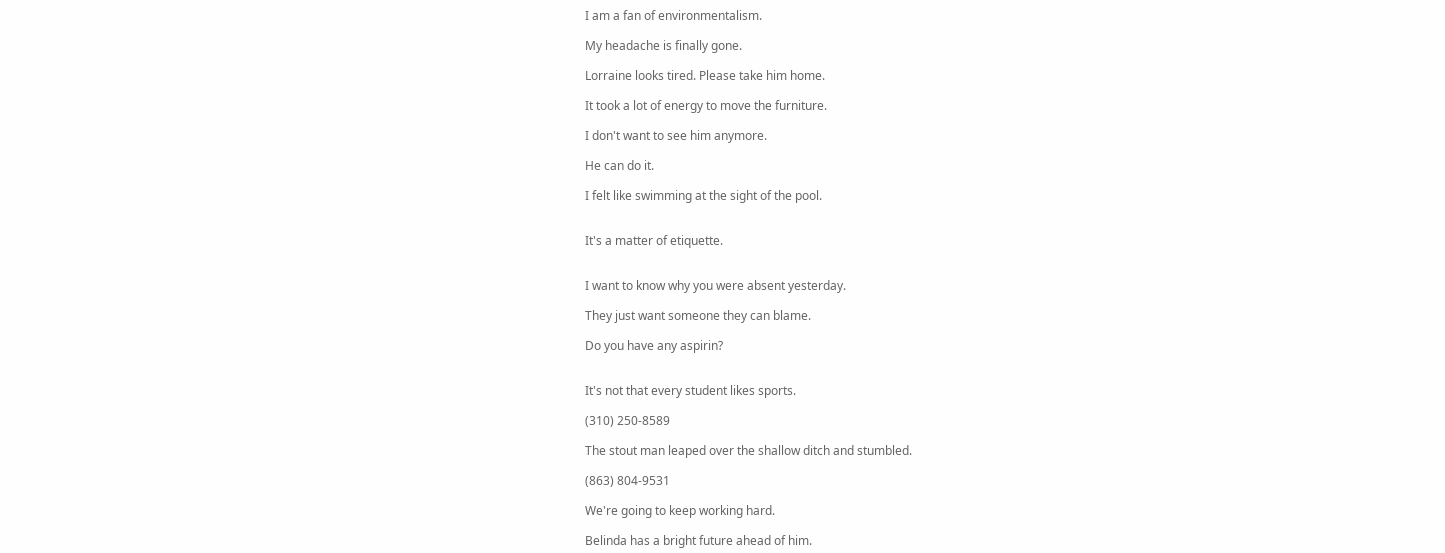I am a fan of environmentalism.

My headache is finally gone.

Lorraine looks tired. Please take him home.

It took a lot of energy to move the furniture.

I don't want to see him anymore.

He can do it.

I felt like swimming at the sight of the pool.


It's a matter of etiquette.


I want to know why you were absent yesterday.

They just want someone they can blame.

Do you have any aspirin?


It's not that every student likes sports.

(310) 250-8589

The stout man leaped over the shallow ditch and stumbled.

(863) 804-9531

We're going to keep working hard.

Belinda has a bright future ahead of him.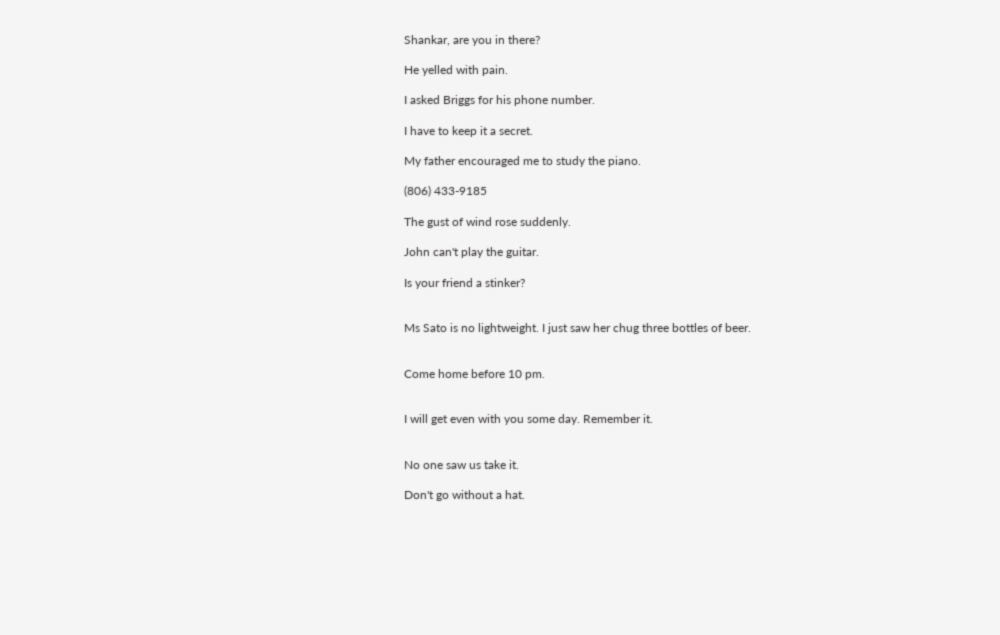Shankar, are you in there?

He yelled with pain.

I asked Briggs for his phone number.

I have to keep it a secret.

My father encouraged me to study the piano.

(806) 433-9185

The gust of wind rose suddenly.

John can't play the guitar.

Is your friend a stinker?


Ms Sato is no lightweight. I just saw her chug three bottles of beer.


Come home before 10 pm.


I will get even with you some day. Remember it.


No one saw us take it.

Don't go without a hat.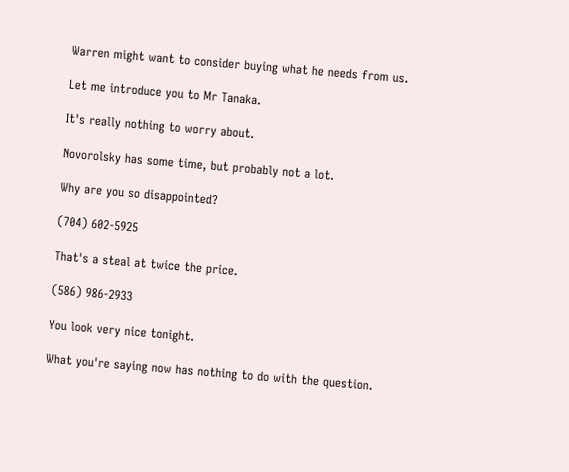Warren might want to consider buying what he needs from us.

Let me introduce you to Mr Tanaka.

It's really nothing to worry about.

Novorolsky has some time, but probably not a lot.

Why are you so disappointed?

(704) 602-5925

That's a steal at twice the price.

(586) 986-2933

You look very nice tonight.

What you're saying now has nothing to do with the question.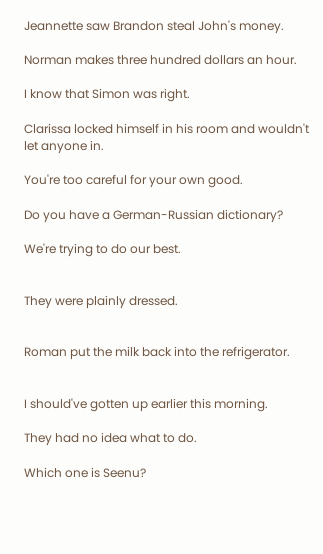Jeannette saw Brandon steal John's money.

Norman makes three hundred dollars an hour.

I know that Simon was right.

Clarissa locked himself in his room and wouldn't let anyone in.

You're too careful for your own good.

Do you have a German-Russian dictionary?

We're trying to do our best.


They were plainly dressed.


Roman put the milk back into the refrigerator.


I should've gotten up earlier this morning.

They had no idea what to do.

Which one is Seenu?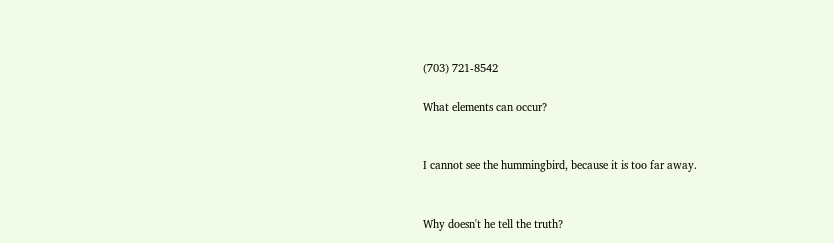(703) 721-8542

What elements can occur?


I cannot see the hummingbird, because it is too far away.


Why doesn't he tell the truth?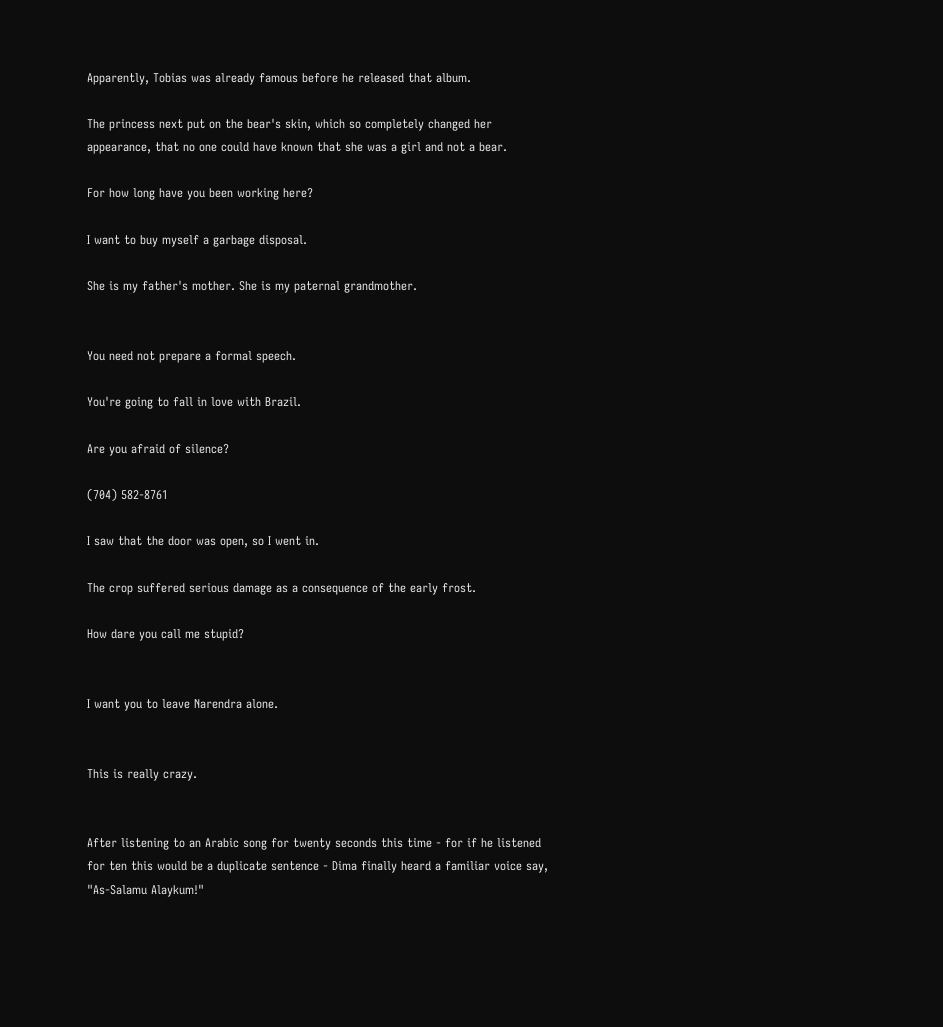Apparently, Tobias was already famous before he released that album.

The princess next put on the bear's skin, which so completely changed her appearance, that no one could have known that she was a girl and not a bear.

For how long have you been working here?

I want to buy myself a garbage disposal.

She is my father's mother. She is my paternal grandmother.


You need not prepare a formal speech.

You're going to fall in love with Brazil.

Are you afraid of silence?

(704) 582-8761

I saw that the door was open, so I went in.

The crop suffered serious damage as a consequence of the early frost.

How dare you call me stupid?


I want you to leave Narendra alone.


This is really crazy.


After listening to an Arabic song for twenty seconds this time - for if he listened for ten this would be a duplicate sentence - Dima finally heard a familiar voice say, "As-Salamu Alaykum!"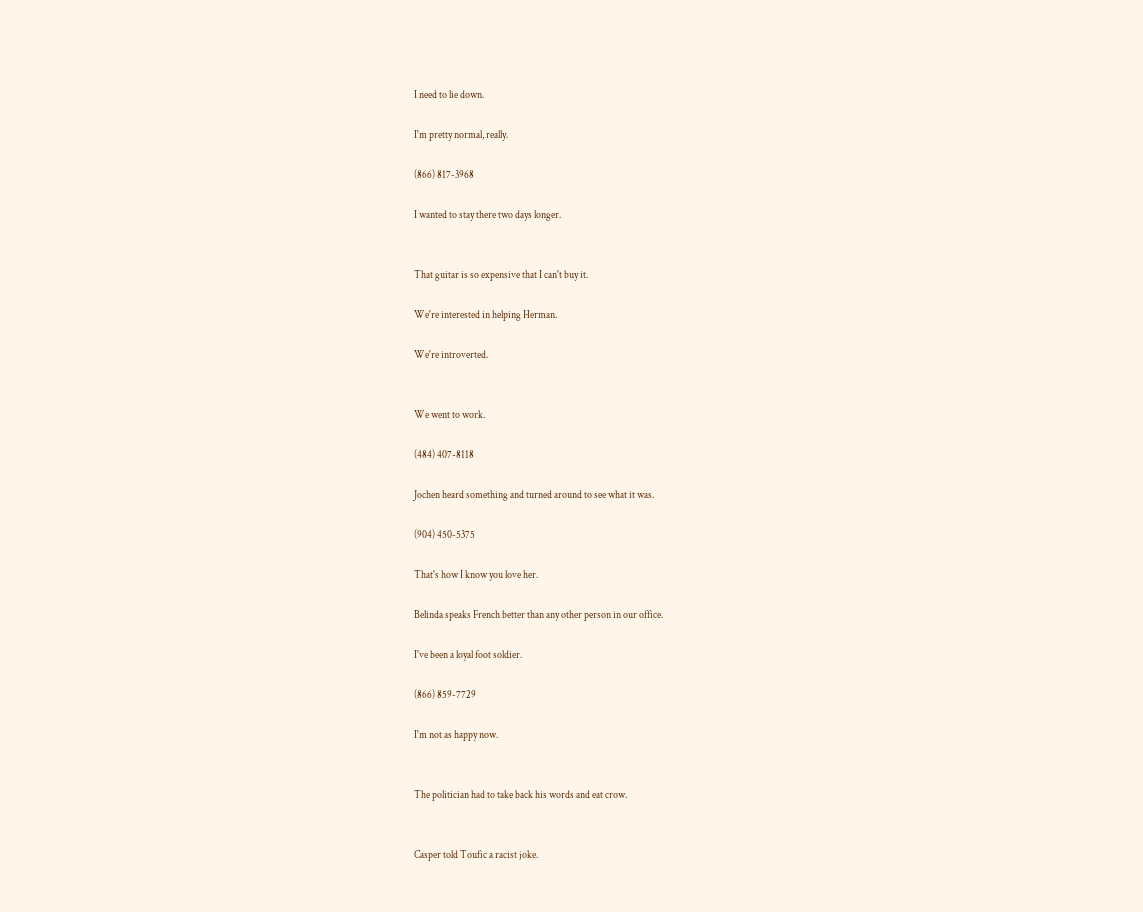I need to lie down.

I'm pretty normal, really.

(866) 817-3968

I wanted to stay there two days longer.


That guitar is so expensive that I can't buy it.

We're interested in helping Herman.

We're introverted.


We went to work.

(484) 407-8118

Jochen heard something and turned around to see what it was.

(904) 450-5375

That's how I know you love her.

Belinda speaks French better than any other person in our office.

I've been a loyal foot soldier.

(866) 859-7729

I'm not as happy now.


The politician had to take back his words and eat crow.


Casper told Toufic a racist joke.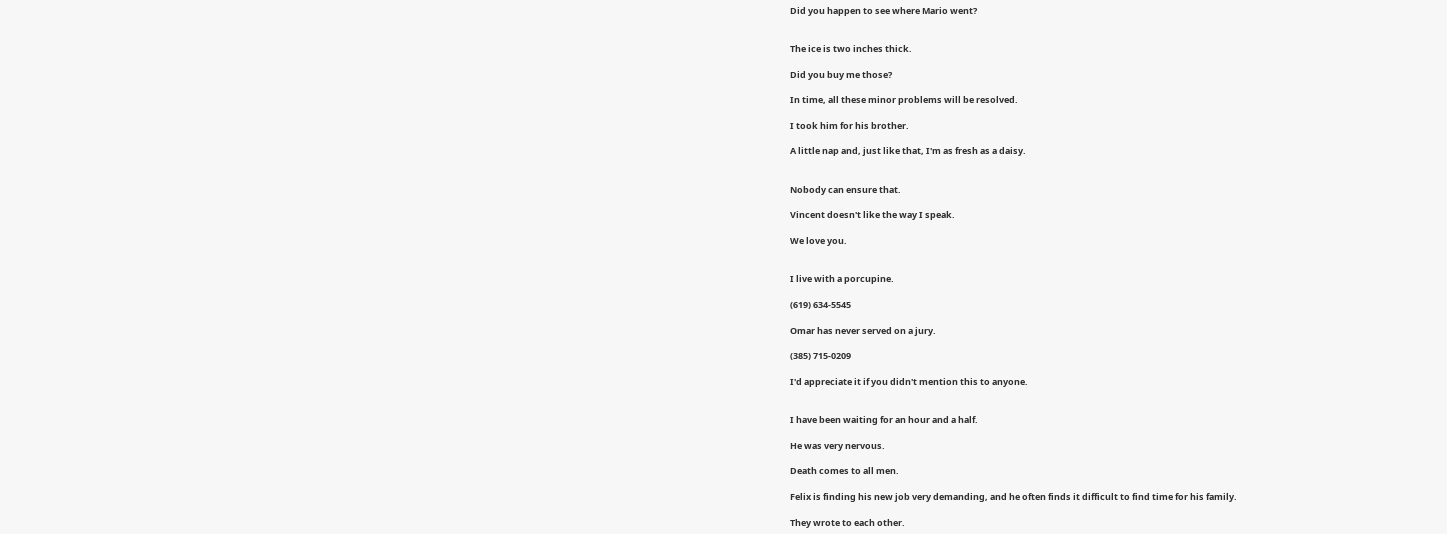Did you happen to see where Mario went?


The ice is two inches thick.

Did you buy me those?

In time, all these minor problems will be resolved.

I took him for his brother.

A little nap and, just like that, I'm as fresh as a daisy.


Nobody can ensure that.

Vincent doesn't like the way I speak.

We love you.


I live with a porcupine.

(619) 634-5545

Omar has never served on a jury.

(385) 715-0209

I'd appreciate it if you didn't mention this to anyone.


I have been waiting for an hour and a half.

He was very nervous.

Death comes to all men.

Felix is finding his new job very demanding, and he often finds it difficult to find time for his family.

They wrote to each other.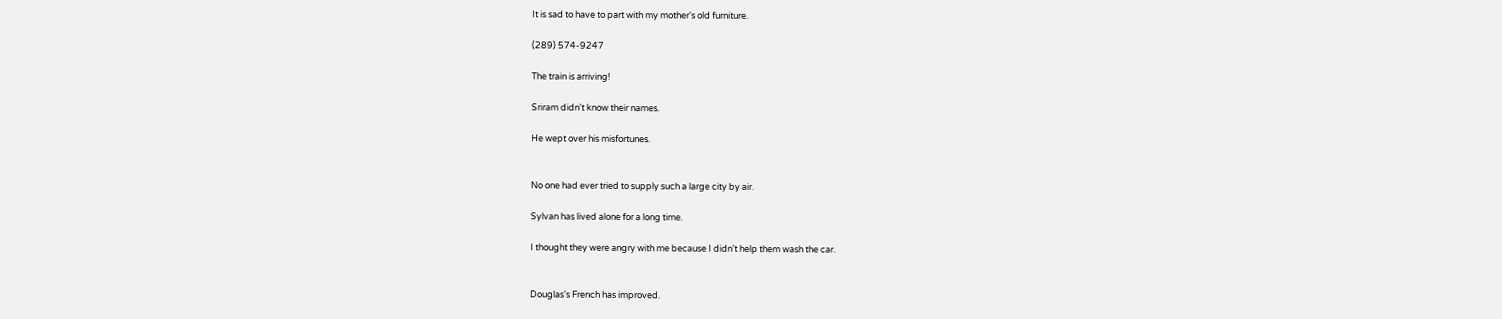It is sad to have to part with my mother's old furniture.

(289) 574-9247

The train is arriving!

Sriram didn't know their names.

He wept over his misfortunes.


No one had ever tried to supply such a large city by air.

Sylvan has lived alone for a long time.

I thought they were angry with me because I didn't help them wash the car.


Douglas's French has improved.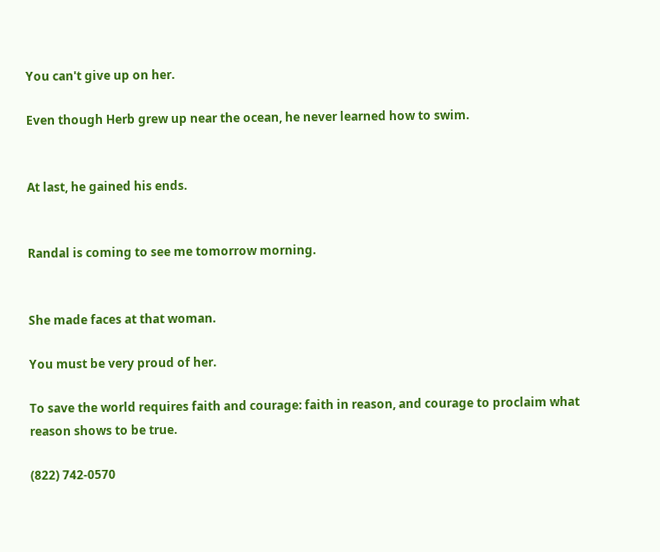You can't give up on her.

Even though Herb grew up near the ocean, he never learned how to swim.


At last, he gained his ends.


Randal is coming to see me tomorrow morning.


She made faces at that woman.

You must be very proud of her.

To save the world requires faith and courage: faith in reason, and courage to proclaim what reason shows to be true.

(822) 742-0570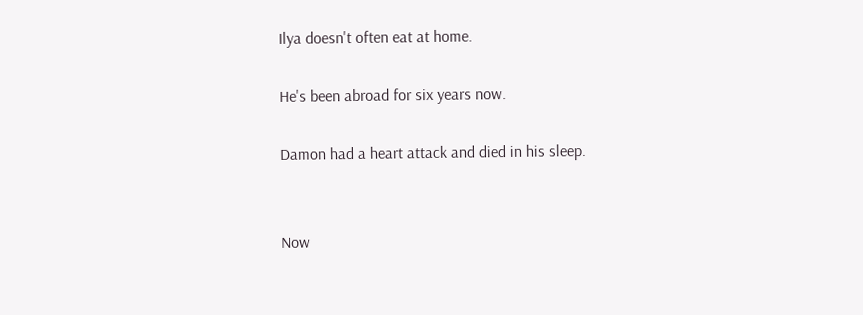Ilya doesn't often eat at home.

He's been abroad for six years now.

Damon had a heart attack and died in his sleep.


Now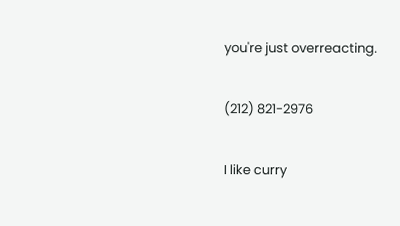you're just overreacting.

(212) 821-2976

I like curry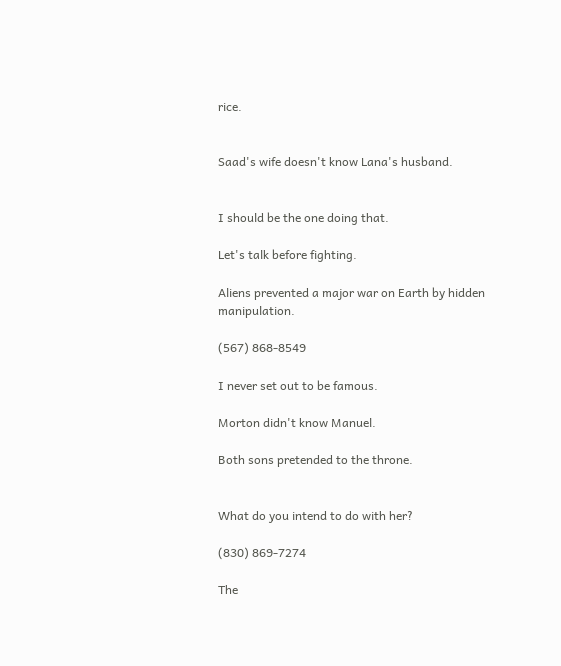rice.


Saad's wife doesn't know Lana's husband.


I should be the one doing that.

Let's talk before fighting.

Aliens prevented a major war on Earth by hidden manipulation.

(567) 868-8549

I never set out to be famous.

Morton didn't know Manuel.

Both sons pretended to the throne.


What do you intend to do with her?

(830) 869-7274

The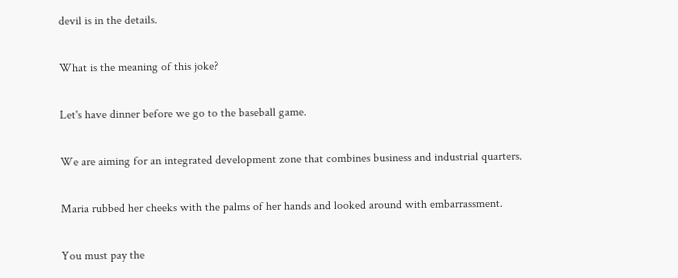devil is in the details.

What is the meaning of this joke?

Let's have dinner before we go to the baseball game.

We are aiming for an integrated development zone that combines business and industrial quarters.

Maria rubbed her cheeks with the palms of her hands and looked around with embarrassment.

You must pay the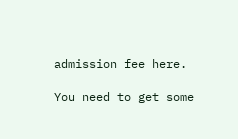admission fee here.

You need to get some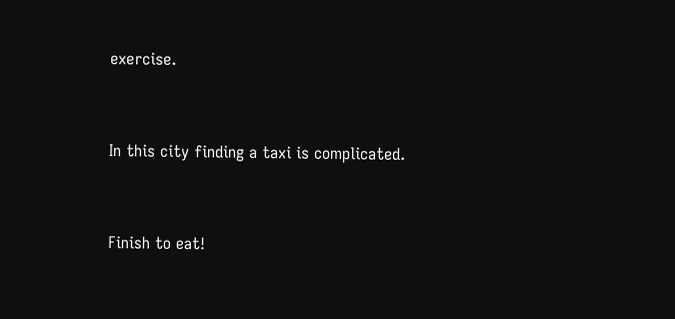exercise.


In this city finding a taxi is complicated.


Finish to eat!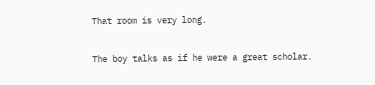That room is very long.

The boy talks as if he were a great scholar.